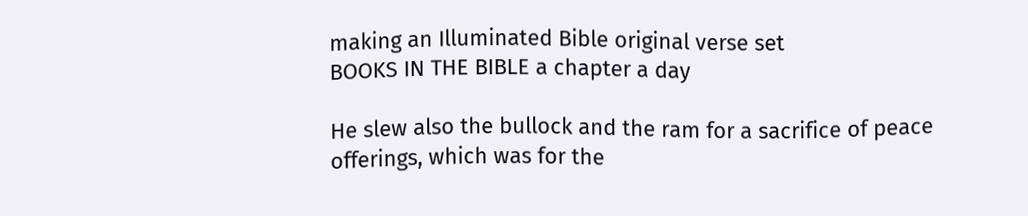making an Illuminated Bible original verse set
BOOKS IN THE BIBLE a chapter a day

He slew also the bullock and the ram for a sacrifice of peace offerings, which was for the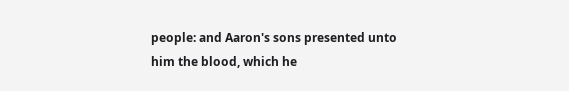people: and Aaron's sons presented unto him the blood, which he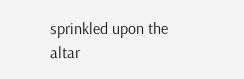sprinkled upon the altar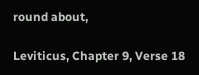round about,

Leviticus, Chapter 9, Verse 18